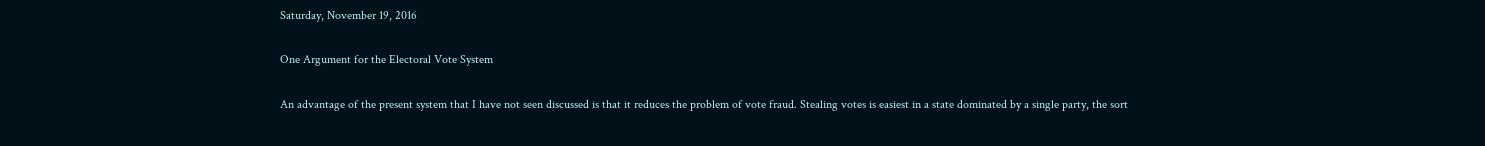Saturday, November 19, 2016

One Argument for the Electoral Vote System

An advantage of the present system that I have not seen discussed is that it reduces the problem of vote fraud. Stealing votes is easiest in a state dominated by a single party, the sort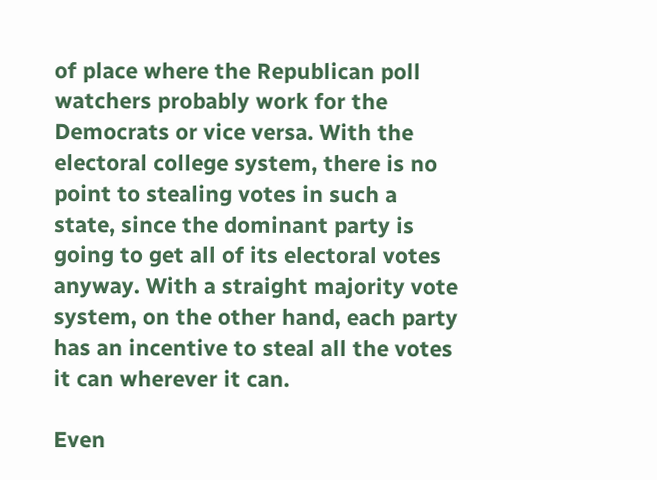of place where the Republican poll watchers probably work for the Democrats or vice versa. With the electoral college system, there is no point to stealing votes in such a state, since the dominant party is going to get all of its electoral votes anyway. With a straight majority vote system, on the other hand, each party has an incentive to steal all the votes it can wherever it can.

Even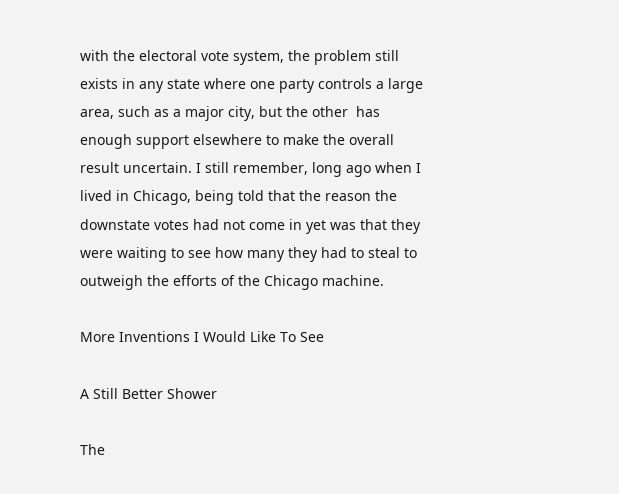with the electoral vote system, the problem still exists in any state where one party controls a large area, such as a major city, but the other  has enough support elsewhere to make the overall result uncertain. I still remember, long ago when I lived in Chicago, being told that the reason the downstate votes had not come in yet was that they were waiting to see how many they had to steal to outweigh the efforts of the Chicago machine.

More Inventions I Would Like To See

A Still Better Shower

The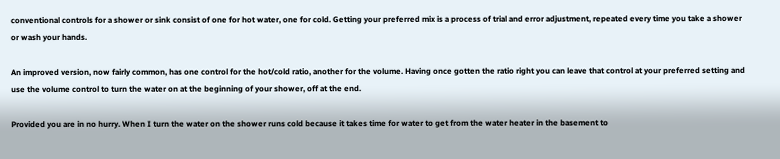conventional controls for a shower or sink consist of one for hot water, one for cold. Getting your preferred mix is a process of trial and error adjustment, repeated every time you take a shower or wash your hands.

An improved version, now fairly common, has one control for the hot/cold ratio, another for the volume. Having once gotten the ratio right you can leave that control at your preferred setting and use the volume control to turn the water on at the beginning of your shower, off at the end.

Provided you are in no hurry. When I turn the water on the shower runs cold because it takes time for water to get from the water heater in the basement to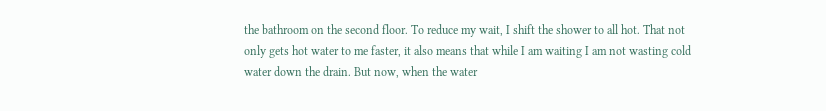the bathroom on the second floor. To reduce my wait, I shift the shower to all hot. That not only gets hot water to me faster, it also means that while I am waiting I am not wasting cold water down the drain. But now, when the water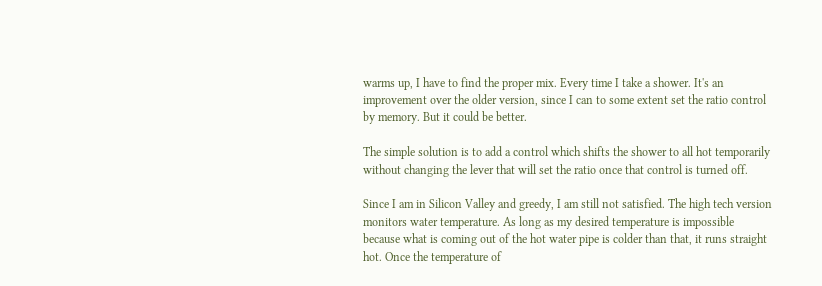warms up, I have to find the proper mix. Every time I take a shower. It's an improvement over the older version, since I can to some extent set the ratio control by memory. But it could be better.

The simple solution is to add a control which shifts the shower to all hot temporarily without changing the lever that will set the ratio once that control is turned off.

Since I am in Silicon Valley and greedy, I am still not satisfied. The high tech version  monitors water temperature. As long as my desired temperature is impossible because what is coming out of the hot water pipe is colder than that, it runs straight hot. Once the temperature of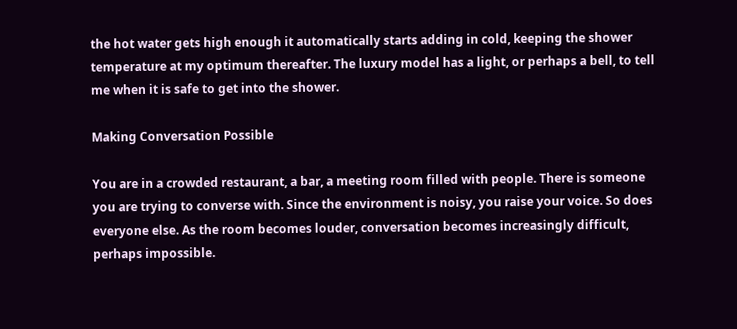the hot water gets high enough it automatically starts adding in cold, keeping the shower temperature at my optimum thereafter. The luxury model has a light, or perhaps a bell, to tell me when it is safe to get into the shower.

Making Conversation Possible

You are in a crowded restaurant, a bar, a meeting room filled with people. There is someone you are trying to converse with. Since the environment is noisy, you raise your voice. So does everyone else. As the room becomes louder, conversation becomes increasingly difficult, perhaps impossible.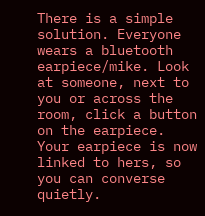There is a simple solution. Everyone wears a bluetooth earpiece/mike. Look at someone, next to you or across the room, click a button on the earpiece. Your earpiece is now linked to hers, so you can converse quietly.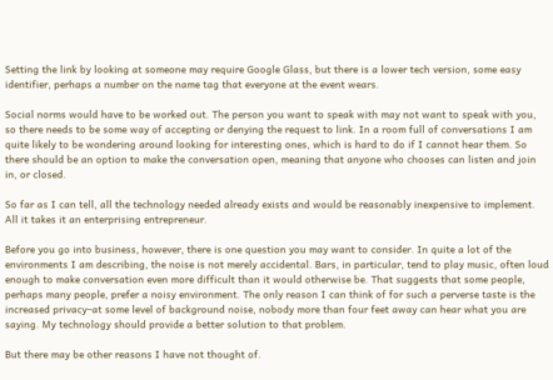Setting the link by looking at someone may require Google Glass, but there is a lower tech version, some easy identifier, perhaps a number on the name tag that everyone at the event wears.

Social norms would have to be worked out. The person you want to speak with may not want to speak with you, so there needs to be some way of accepting or denying the request to link. In a room full of conversations I am quite likely to be wondering around looking for interesting ones, which is hard to do if I cannot hear them. So there should be an option to make the conversation open, meaning that anyone who chooses can listen and join in, or closed.

So far as I can tell, all the technology needed already exists and would be reasonably inexpensive to implement. All it takes it an enterprising entrepreneur.

Before you go into business, however, there is one question you may want to consider. In quite a lot of the environments I am describing, the noise is not merely accidental. Bars, in particular, tend to play music, often loud enough to make conversation even more difficult than it would otherwise be. That suggests that some people, perhaps many people, prefer a noisy environment. The only reason I can think of for such a perverse taste is the increased privacy–at some level of background noise, nobody more than four feet away can hear what you are saying. My technology should provide a better solution to that problem.

But there may be other reasons I have not thought of.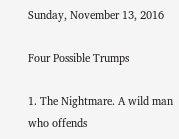Sunday, November 13, 2016

Four Possible Trumps

1. The Nightmare. A wild man who offends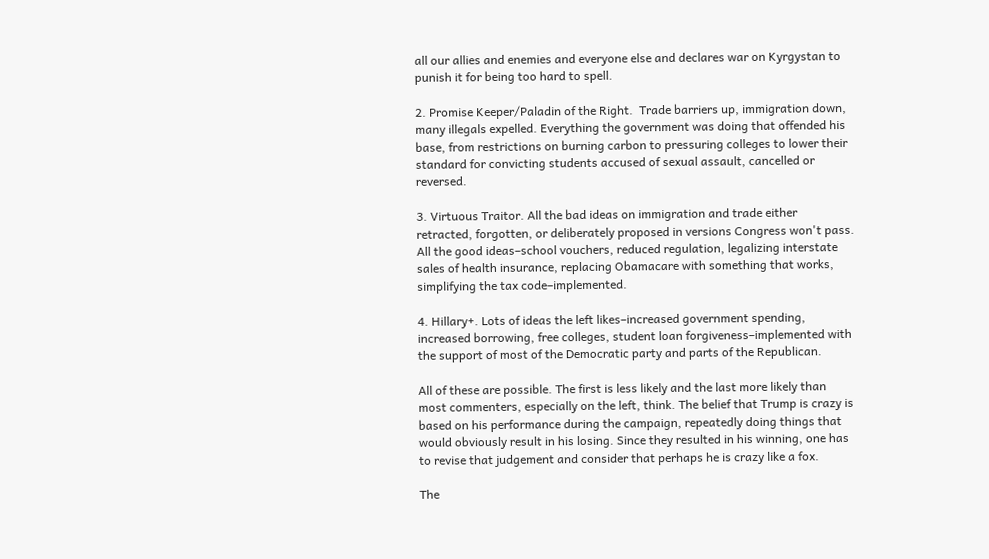all our allies and enemies and everyone else and declares war on Kyrgystan to punish it for being too hard to spell.

2. Promise Keeper/Paladin of the Right.  Trade barriers up, immigration down, many illegals expelled. Everything the government was doing that offended his base, from restrictions on burning carbon to pressuring colleges to lower their standard for convicting students accused of sexual assault, cancelled or reversed.

3. Virtuous Traitor. All the bad ideas on immigration and trade either retracted, forgotten, or deliberately proposed in versions Congress won't pass. All the good ideas–school vouchers, reduced regulation, legalizing interstate sales of health insurance, replacing Obamacare with something that works, simplifying the tax code–implemented.

4. Hillary+. Lots of ideas the left likes–increased government spending, increased borrowing, free colleges, student loan forgiveness–implemented with the support of most of the Democratic party and parts of the Republican.

All of these are possible. The first is less likely and the last more likely than most commenters, especially on the left, think. The belief that Trump is crazy is based on his performance during the campaign, repeatedly doing things that would obviously result in his losing. Since they resulted in his winning, one has to revise that judgement and consider that perhaps he is crazy like a fox.

The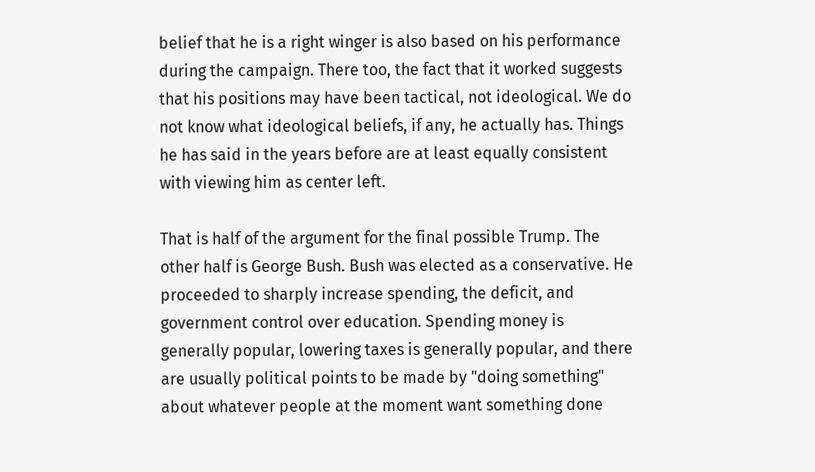belief that he is a right winger is also based on his performance during the campaign. There too, the fact that it worked suggests that his positions may have been tactical, not ideological. We do not know what ideological beliefs, if any, he actually has. Things he has said in the years before are at least equally consistent with viewing him as center left.

That is half of the argument for the final possible Trump. The other half is George Bush. Bush was elected as a conservative. He proceeded to sharply increase spending, the deficit, and government control over education. Spending money is generally popular, lowering taxes is generally popular, and there are usually political points to be made by "doing something" about whatever people at the moment want something done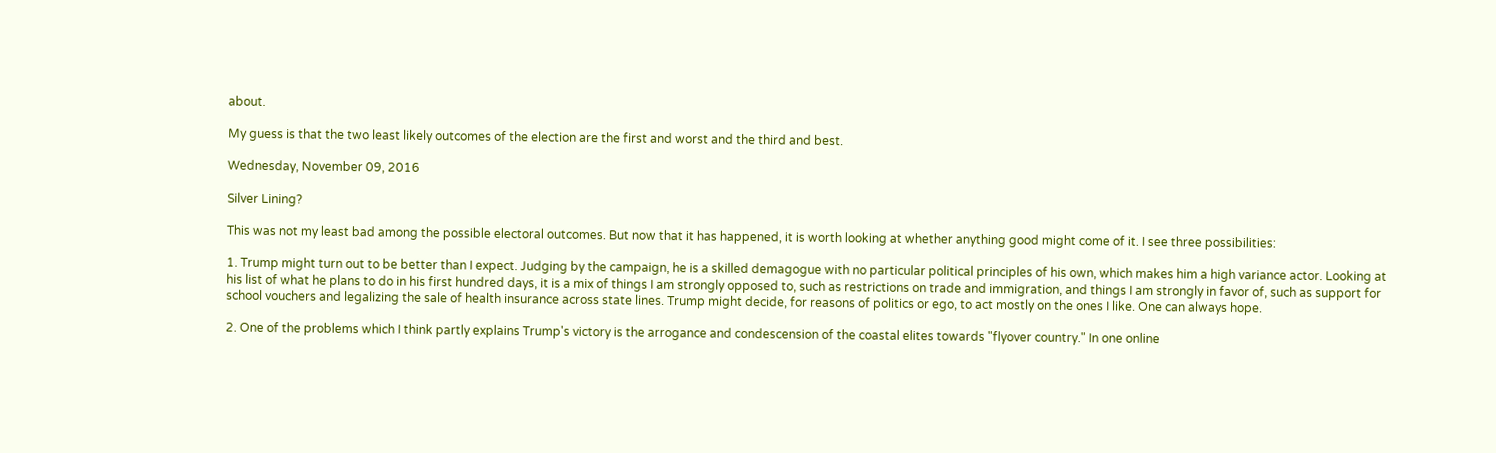about.

My guess is that the two least likely outcomes of the election are the first and worst and the third and best.

Wednesday, November 09, 2016

Silver Lining?

This was not my least bad among the possible electoral outcomes. But now that it has happened, it is worth looking at whether anything good might come of it. I see three possibilities:

1. Trump might turn out to be better than I expect. Judging by the campaign, he is a skilled demagogue with no particular political principles of his own, which makes him a high variance actor. Looking at his list of what he plans to do in his first hundred days, it is a mix of things I am strongly opposed to, such as restrictions on trade and immigration, and things I am strongly in favor of, such as support for school vouchers and legalizing the sale of health insurance across state lines. Trump might decide, for reasons of politics or ego, to act mostly on the ones I like. One can always hope.

2. One of the problems which I think partly explains Trump's victory is the arrogance and condescension of the coastal elites towards "flyover country." In one online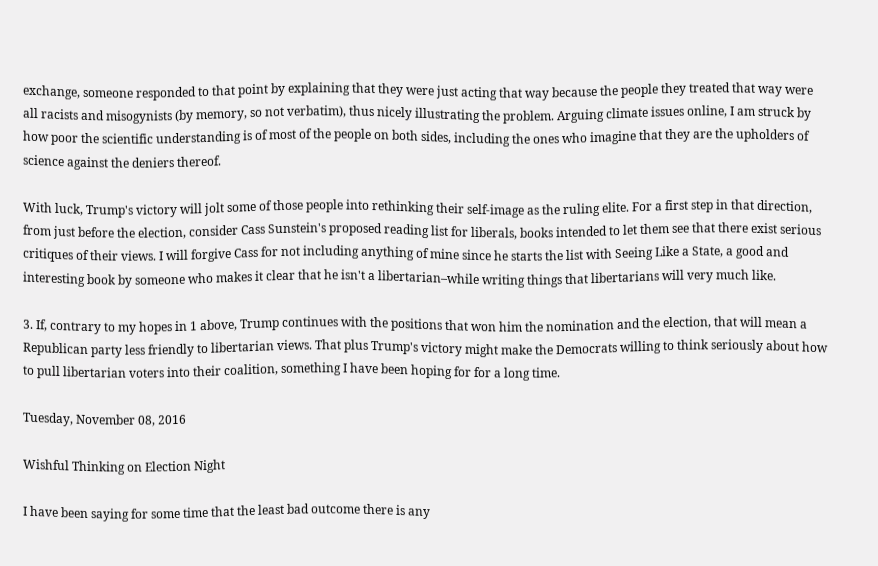exchange, someone responded to that point by explaining that they were just acting that way because the people they treated that way were all racists and misogynists (by memory, so not verbatim), thus nicely illustrating the problem. Arguing climate issues online, I am struck by how poor the scientific understanding is of most of the people on both sides, including the ones who imagine that they are the upholders of science against the deniers thereof.

With luck, Trump's victory will jolt some of those people into rethinking their self-image as the ruling elite. For a first step in that direction, from just before the election, consider Cass Sunstein's proposed reading list for liberals, books intended to let them see that there exist serious critiques of their views. I will forgive Cass for not including anything of mine since he starts the list with Seeing Like a State, a good and interesting book by someone who makes it clear that he isn't a libertarian–while writing things that libertarians will very much like.

3. If, contrary to my hopes in 1 above, Trump continues with the positions that won him the nomination and the election, that will mean a Republican party less friendly to libertarian views. That plus Trump's victory might make the Democrats willing to think seriously about how to pull libertarian voters into their coalition, something I have been hoping for for a long time.

Tuesday, November 08, 2016

Wishful Thinking on Election Night

I have been saying for some time that the least bad outcome there is any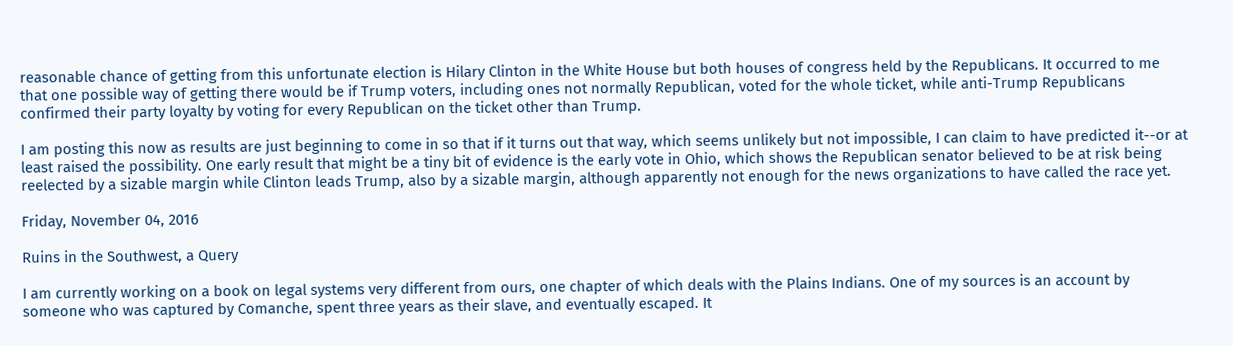reasonable chance of getting from this unfortunate election is Hilary Clinton in the White House but both houses of congress held by the Republicans. It occurred to me that one possible way of getting there would be if Trump voters, including ones not normally Republican, voted for the whole ticket, while anti-Trump Republicans confirmed their party loyalty by voting for every Republican on the ticket other than Trump.

I am posting this now as results are just beginning to come in so that if it turns out that way, which seems unlikely but not impossible, I can claim to have predicted it--or at least raised the possibility. One early result that might be a tiny bit of evidence is the early vote in Ohio, which shows the Republican senator believed to be at risk being reelected by a sizable margin while Clinton leads Trump, also by a sizable margin, although apparently not enough for the news organizations to have called the race yet.

Friday, November 04, 2016

Ruins in the Southwest, a Query

I am currently working on a book on legal systems very different from ours, one chapter of which deals with the Plains Indians. One of my sources is an account by someone who was captured by Comanche, spent three years as their slave, and eventually escaped. It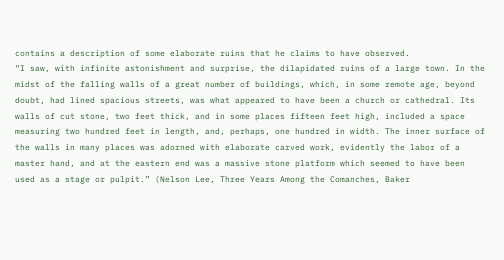contains a description of some elaborate ruins that he claims to have observed.
“I saw, with infinite astonishment and surprise, the dilapidated ruins of a large town. In the midst of the falling walls of a great number of buildings, which, in some remote age, beyond doubt, had lined spacious streets, was what appeared to have been a church or cathedral. Its walls of cut stone, two feet thick, and in some places fifteen feet high, included a space measuring two hundred feet in length, and, perhaps, one hundred in width. The inner surface of the walls in many places was adorned with elaborate carved work, evidently the labor of a master hand, and at the eastern end was a massive stone platform which seemed to have been used as a stage or pulpit.” (Nelson Lee, Three Years Among the Comanches, Baker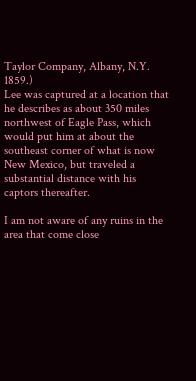Taylor Company, Albany, N.Y. 1859.)
Lee was captured at a location that he describes as about 350 miles northwest of Eagle Pass, which would put him at about the southeast corner of what is now New Mexico, but traveled a substantial distance with his captors thereafter.

I am not aware of any ruins in the area that come close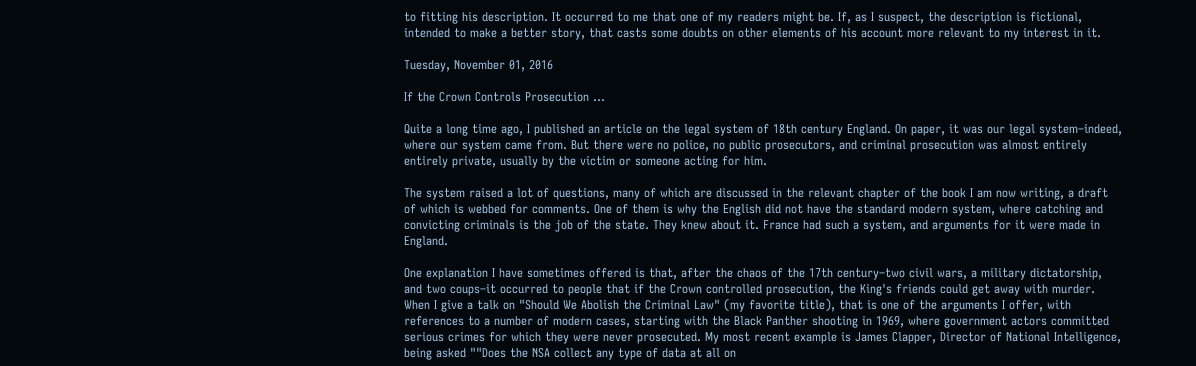to fitting his description. It occurred to me that one of my readers might be. If, as I suspect, the description is fictional, intended to make a better story, that casts some doubts on other elements of his account more relevant to my interest in it.

Tuesday, November 01, 2016

If the Crown Controls Prosecution ...

Quite a long time ago, I published an article on the legal system of 18th century England. On paper, it was our legal system–indeed, where our system came from. But there were no police, no public prosecutors, and criminal prosecution was almost entirely entirely private, usually by the victim or someone acting for him.

The system raised a lot of questions, many of which are discussed in the relevant chapter of the book I am now writing, a draft of which is webbed for comments. One of them is why the English did not have the standard modern system, where catching and convicting criminals is the job of the state. They knew about it. France had such a system, and arguments for it were made in England.

One explanation I have sometimes offered is that, after the chaos of the 17th century–two civil wars, a military dictatorship, and two coups–it occurred to people that if the Crown controlled prosecution, the King's friends could get away with murder. When I give a talk on "Should We Abolish the Criminal Law" (my favorite title), that is one of the arguments I offer, with references to a number of modern cases, starting with the Black Panther shooting in 1969, where government actors committed serious crimes for which they were never prosecuted. My most recent example is James Clapper, Director of National Intelligence, being asked ""Does the NSA collect any type of data at all on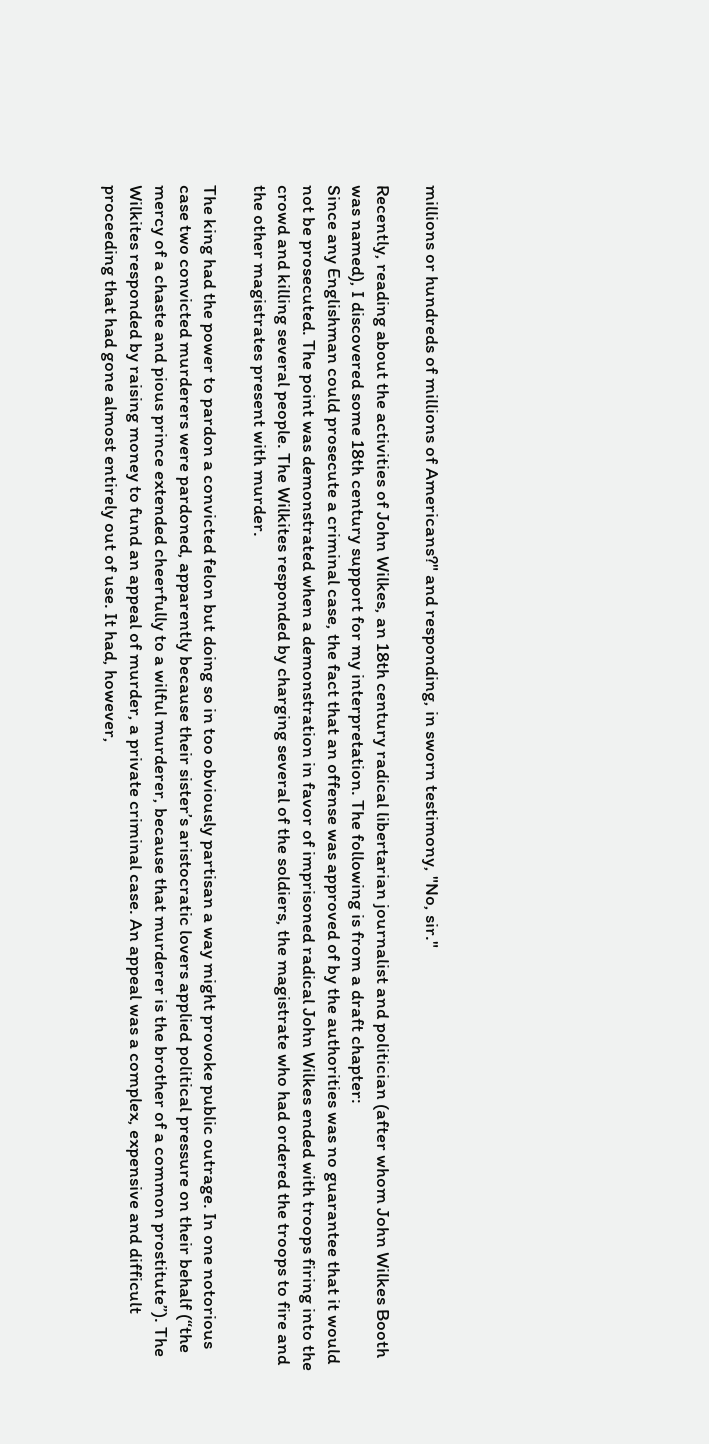millions or hundreds of millions of Americans?" and responding, in sworn testimony, "No, sir."

Recently, reading about the activities of John Wilkes, an 18th century radical libertarian journalist and politician (after whom John Wilkes Booth was named), I discovered some 18th century support for my interpretation. The following is from a draft chapter:
Since any Englishman could prosecute a criminal case, the fact that an offense was approved of by the authorities was no guarantee that it would not be prosecuted. The point was demonstrated when a demonstration in favor of imprisoned radical John Wilkes ended with troops firing into the crowd and killing several people. The Wilkites responded by charging several of the soldiers, the magistrate who had ordered the troops to fire and the other magistrates present with murder.

The king had the power to pardon a convicted felon but doing so in too obviously partisan a way might provoke public outrage. In one notorious case two convicted murderers were pardoned, apparently because their sister’s aristocratic lovers applied political pressure on their behalf (“the mercy of a chaste and pious prince extended cheerfully to a wilful murderer, because that murderer is the brother of a common prostitute”). The Wilkites responded by raising money to fund an appeal of murder, a private criminal case. An appeal was a complex, expensive and difficult proceeding that had gone almost entirely out of use. It had, however,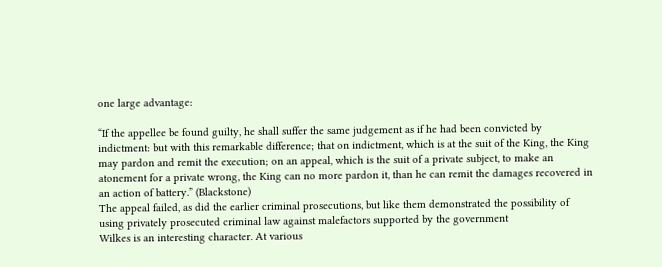one large advantage:

“If the appellee be found guilty, he shall suffer the same judgement as if he had been convicted by indictment: but with this remarkable difference; that on indictment, which is at the suit of the King, the King may pardon and remit the execution; on an appeal, which is the suit of a private subject, to make an atonement for a private wrong, the King can no more pardon it, than he can remit the damages recovered in an action of battery.” (Blackstone)
The appeal failed, as did the earlier criminal prosecutions, but like them demonstrated the possibility of using privately prosecuted criminal law against malefactors supported by the government
Wilkes is an interesting character. At various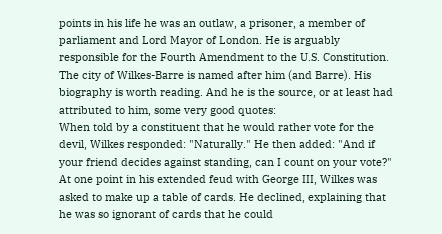points in his life he was an outlaw, a prisoner, a member of parliament and Lord Mayor of London. He is arguably responsible for the Fourth Amendment to the U.S. Constitution. The city of Wilkes-Barre is named after him (and Barre). His biography is worth reading. And he is the source, or at least had attributed to him, some very good quotes:
When told by a constituent that he would rather vote for the devil, Wilkes responded: "Naturally." He then added: "And if your friend decides against standing, can I count on your vote?"
At one point in his extended feud with George III, Wilkes was asked to make up a table of cards. He declined, explaining that he was so ignorant of cards that he could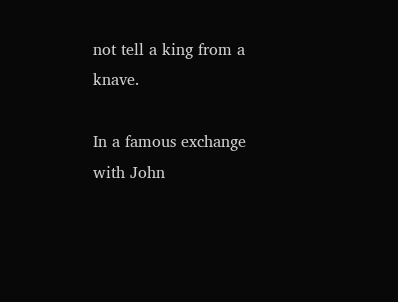not tell a king from a knave.

In a famous exchange with John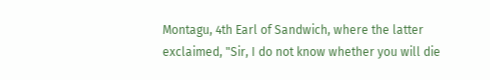Montagu, 4th Earl of Sandwich, where the latter exclaimed, "Sir, I do not know whether you will die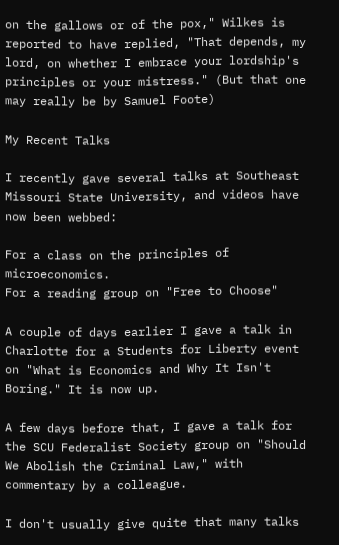on the gallows or of the pox," Wilkes is reported to have replied, "That depends, my lord, on whether I embrace your lordship's principles or your mistress." (But that one may really be by Samuel Foote)

My Recent Talks

I recently gave several talks at Southeast Missouri State University, and videos have now been webbed:

For a class on the principles of microeconomics.
For a reading group on "Free to Choose"

A couple of days earlier I gave a talk in Charlotte for a Students for Liberty event on "What is Economics and Why It Isn't Boring." It is now up.

A few days before that, I gave a talk for the SCU Federalist Society group on "Should We Abolish the Criminal Law," with commentary by a colleague.

I don't usually give quite that many talks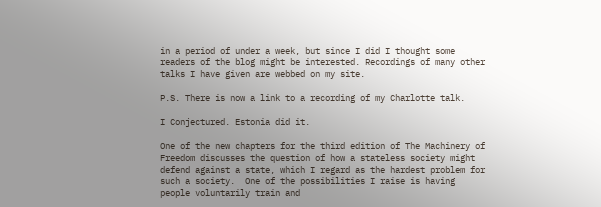in a period of under a week, but since I did I thought some readers of the blog might be interested. Recordings of many other talks I have given are webbed on my site.

P.S. There is now a link to a recording of my Charlotte talk.

I Conjectured. Estonia did it.

One of the new chapters for the third edition of The Machinery of Freedom discusses the question of how a stateless society might defend against a state, which I regard as the hardest problem for such a society.  One of the possibilities I raise is having people voluntarily train and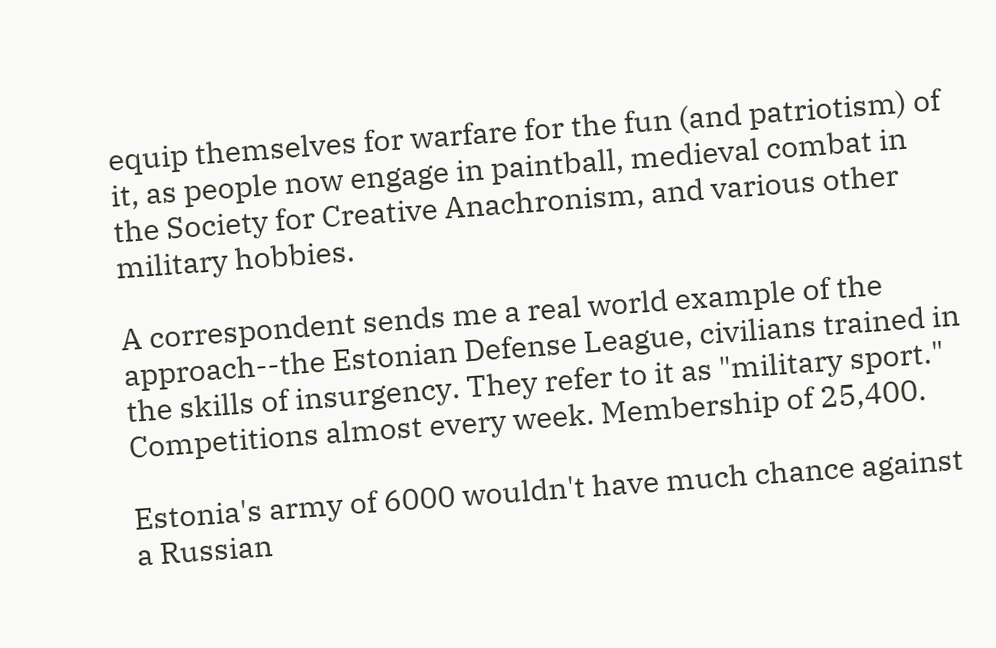equip themselves for warfare for the fun (and patriotism) of it, as people now engage in paintball, medieval combat in the Society for Creative Anachronism, and various other military hobbies.

A correspondent sends me a real world example of the approach--the Estonian Defense League, civilians trained in the skills of insurgency. They refer to it as "military sport." Competitions almost every week. Membership of 25,400.

Estonia's army of 6000 wouldn't have much chance against a Russian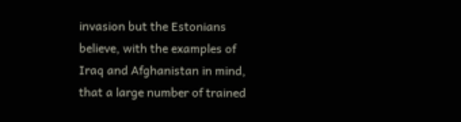invasion but the Estonians believe, with the examples of Iraq and Afghanistan in mind, that a large number of trained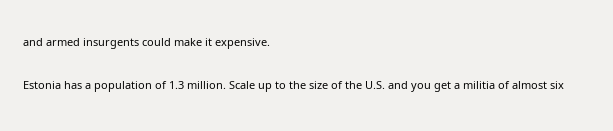and armed insurgents could make it expensive.

Estonia has a population of 1.3 million. Scale up to the size of the U.S. and you get a militia of almost six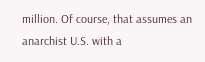million. Of course, that assumes an anarchist U.S. with a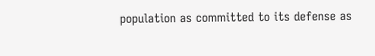population as committed to its defense as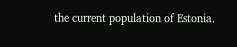the current population of Estonia.